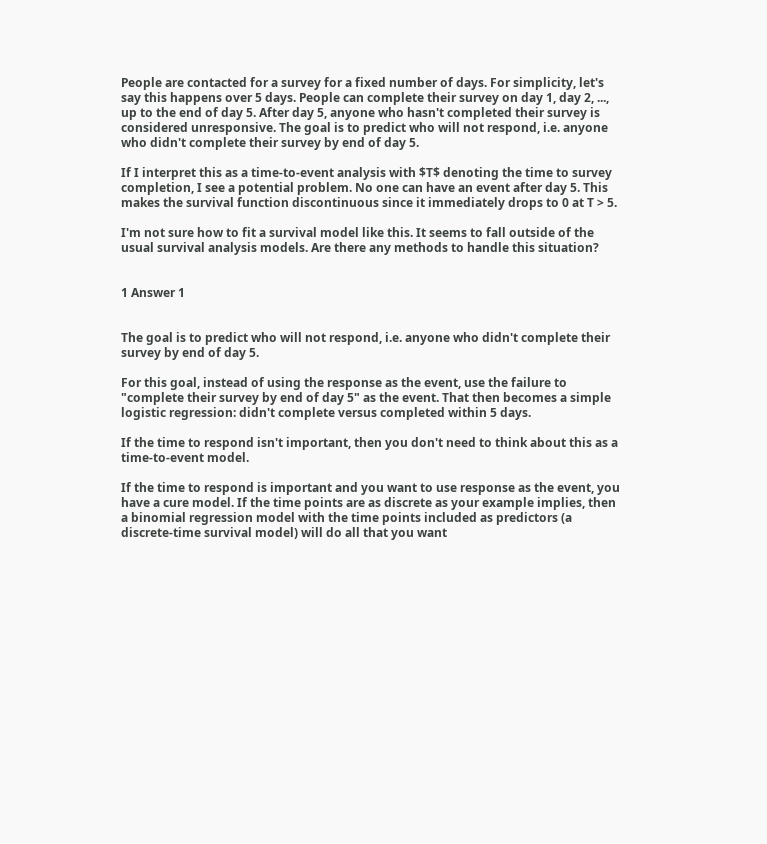People are contacted for a survey for a fixed number of days. For simplicity, let's say this happens over 5 days. People can complete their survey on day 1, day 2, ..., up to the end of day 5. After day 5, anyone who hasn't completed their survey is considered unresponsive. The goal is to predict who will not respond, i.e. anyone who didn't complete their survey by end of day 5.

If I interpret this as a time-to-event analysis with $T$ denoting the time to survey completion, I see a potential problem. No one can have an event after day 5. This makes the survival function discontinuous since it immediately drops to 0 at T > 5.

I'm not sure how to fit a survival model like this. It seems to fall outside of the usual survival analysis models. Are there any methods to handle this situation?


1 Answer 1


The goal is to predict who will not respond, i.e. anyone who didn't complete their survey by end of day 5.

For this goal, instead of using the response as the event, use the failure to "complete their survey by end of day 5" as the event. That then becomes a simple logistic regression: didn't complete versus completed within 5 days.

If the time to respond isn't important, then you don't need to think about this as a time-to-event model.

If the time to respond is important and you want to use response as the event, you have a cure model. If the time points are as discrete as your example implies, then a binomial regression model with the time points included as predictors (a discrete-time survival model) will do all that you want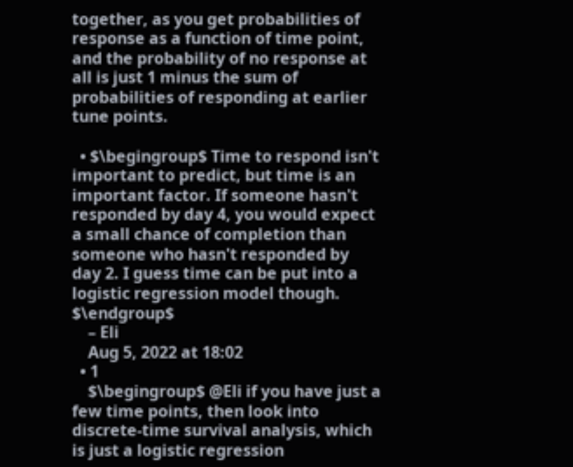together, as you get probabilities of response as a function of time point, and the probability of no response at all is just 1 minus the sum of probabilities of responding at earlier tune points.

  • $\begingroup$ Time to respond isn't important to predict, but time is an important factor. If someone hasn't responded by day 4, you would expect a small chance of completion than someone who hasn't responded by day 2. I guess time can be put into a logistic regression model though. $\endgroup$
    – Eli
    Aug 5, 2022 at 18:02
  • 1
    $\begingroup$ @Eli if you have just a few time points, then look into discrete-time survival analysis, which is just a logistic regression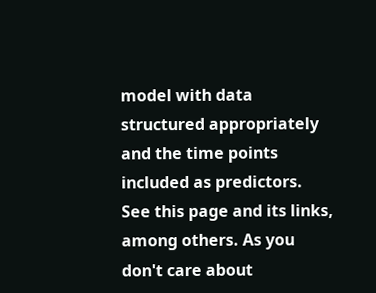model with data structured appropriately and the time points included as predictors. See this page and its links, among others. As you don't care about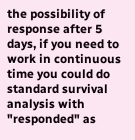the possibility of response after 5 days, if you need to work in continuous time you could do standard survival analysis with "responded" as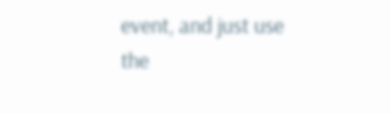event, and just use the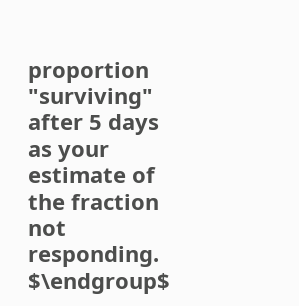proportion "surviving" after 5 days as your estimate of the fraction not responding. $\endgroup$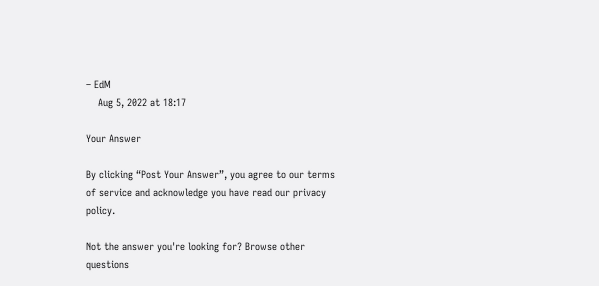– EdM
    Aug 5, 2022 at 18:17

Your Answer

By clicking “Post Your Answer”, you agree to our terms of service and acknowledge you have read our privacy policy.

Not the answer you're looking for? Browse other questions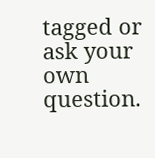tagged or ask your own question.